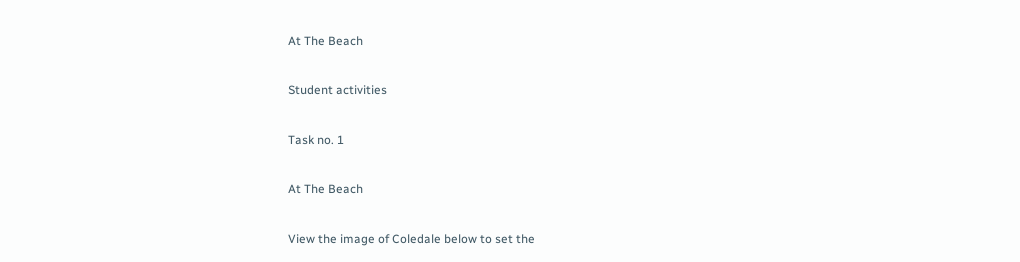At The Beach

Student activities

Task no. 1

At The Beach

View the image of Coledale below to set the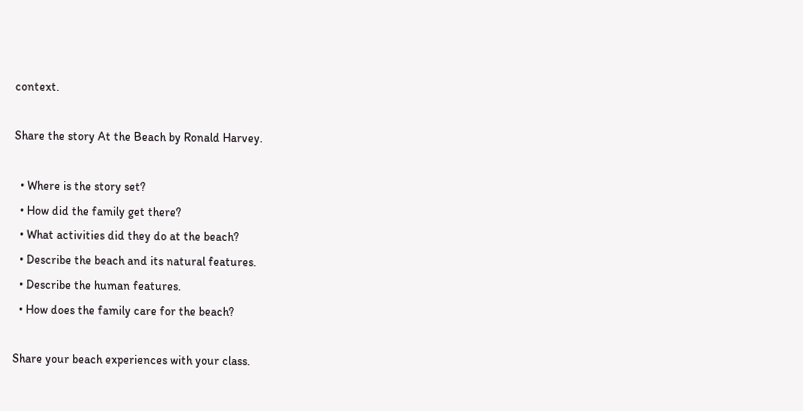context.

Share the story At the Beach by Ronald Harvey.

  • Where is the story set?
  • How did the family get there?
  • What activities did they do at the beach?
  • Describe the beach and its natural features.
  • Describe the human features.
  • How does the family care for the beach?

Share your beach experiences with your class.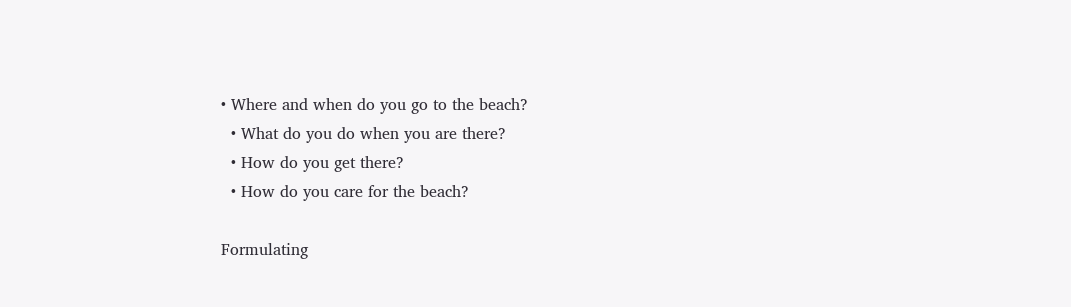• Where and when do you go to the beach?
  • What do you do when you are there?
  • How do you get there?
  • How do you care for the beach?

Formulating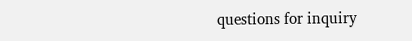questions for inquiry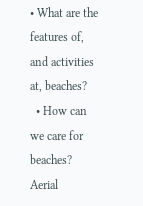• What are the features of, and activities at, beaches?
  • How can we care for beaches?
Aerial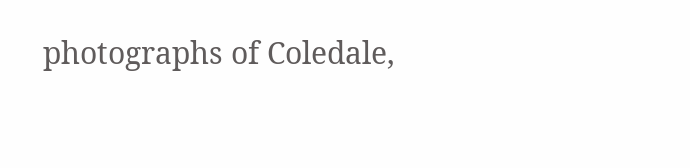photographs of Coledale,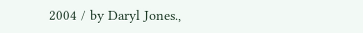2004 / by Daryl Jones.,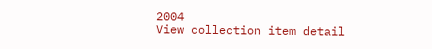2004
View collection item detail